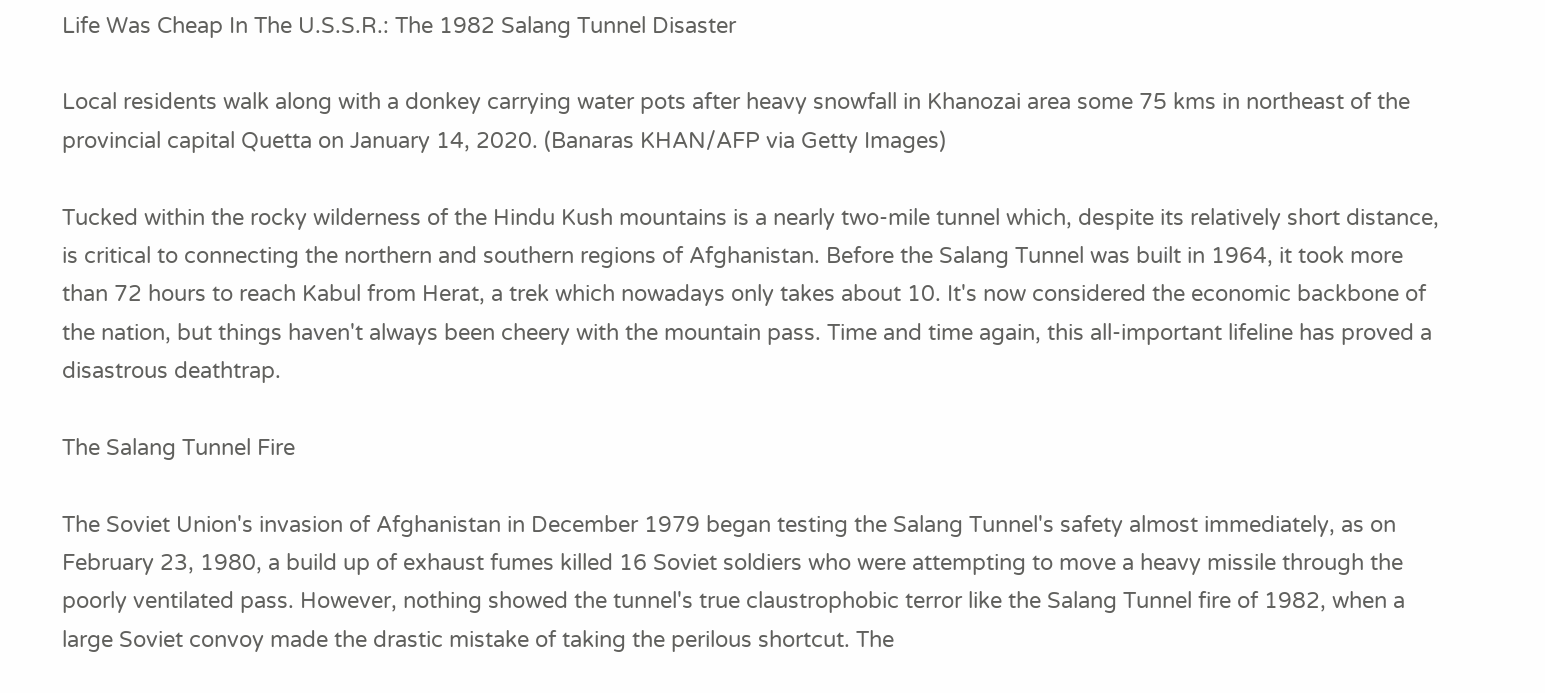Life Was Cheap In The U.S.S.R.: The 1982 Salang Tunnel Disaster

Local residents walk along with a donkey carrying water pots after heavy snowfall in Khanozai area some 75 kms in northeast of the provincial capital Quetta on January 14, 2020. (Banaras KHAN/AFP via Getty Images)

Tucked within the rocky wilderness of the Hindu Kush mountains is a nearly two-mile tunnel which, despite its relatively short distance, is critical to connecting the northern and southern regions of Afghanistan. Before the Salang Tunnel was built in 1964, it took more than 72 hours to reach Kabul from Herat, a trek which nowadays only takes about 10. It's now considered the economic backbone of the nation, but things haven't always been cheery with the mountain pass. Time and time again, this all-important lifeline has proved a disastrous deathtrap.

The Salang Tunnel Fire

The Soviet Union's invasion of Afghanistan in December 1979 began testing the Salang Tunnel's safety almost immediately, as on February 23, 1980, a build up of exhaust fumes killed 16 Soviet soldiers who were attempting to move a heavy missile through the poorly ventilated pass. However, nothing showed the tunnel's true claustrophobic terror like the Salang Tunnel fire of 1982, when a large Soviet convoy made the drastic mistake of taking the perilous shortcut. The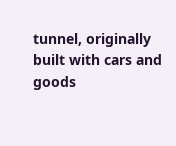tunnel, originally built with cars and goods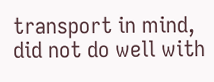transport in mind, did not do well with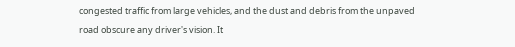congested traffic from large vehicles, and the dust and debris from the unpaved road obscure any driver's vision. It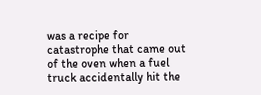was a recipe for catastrophe that came out of the oven when a fuel truck accidentally hit the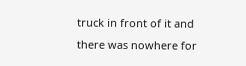truck in front of it and there was nowhere for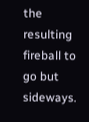the resulting fireball to go but sideways.